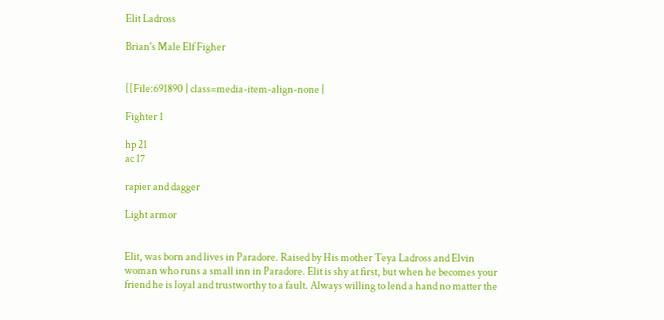Elit Ladross

Brian's Male Elf Figher


[[File:691890 | class=media-item-align-none |

Fighter 1

hp 21
ac 17

rapier and dagger

Light armor


Elit, was born and lives in Paradore. Raised by His mother Teya Ladross and Elvin woman who runs a small inn in Paradore. Elit is shy at first, but when he becomes your friend he is loyal and trustworthy to a fault. Always willing to lend a hand no matter the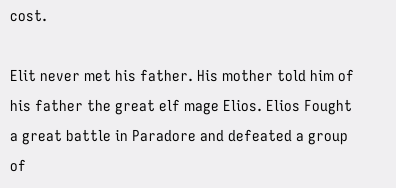cost.

Elit never met his father. His mother told him of his father the great elf mage Elios. Elios Fought a great battle in Paradore and defeated a group of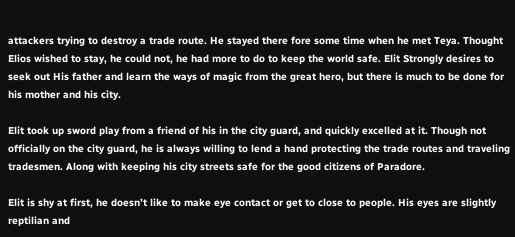attackers trying to destroy a trade route. He stayed there fore some time when he met Teya. Thought Elios wished to stay, he could not, he had more to do to keep the world safe. Elit Strongly desires to seek out His father and learn the ways of magic from the great hero, but there is much to be done for his mother and his city.

Elit took up sword play from a friend of his in the city guard, and quickly excelled at it. Though not officially on the city guard, he is always willing to lend a hand protecting the trade routes and traveling tradesmen. Along with keeping his city streets safe for the good citizens of Paradore.

Elit is shy at first, he doesn’t like to make eye contact or get to close to people. His eyes are slightly reptilian and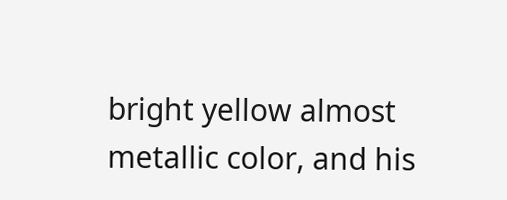bright yellow almost metallic color, and his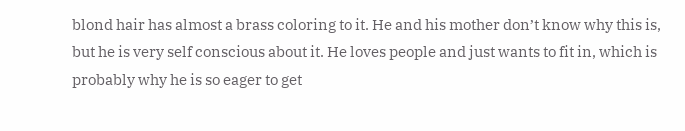blond hair has almost a brass coloring to it. He and his mother don’t know why this is, but he is very self conscious about it. He loves people and just wants to fit in, which is probably why he is so eager to get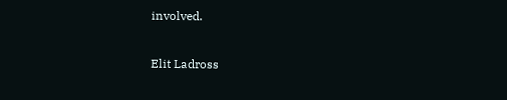involved.

Elit Ladross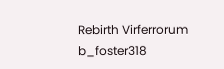Rebirth Virferrorum b_foster318